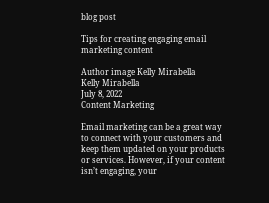blog post

Tips for creating engaging email marketing content

Author image Kelly Mirabella
Kelly Mirabella
July 8, 2022
Content Marketing

Email marketing can be a great way to connect with your customers and keep them updated on your products or services. However, if your content isn’t engaging, your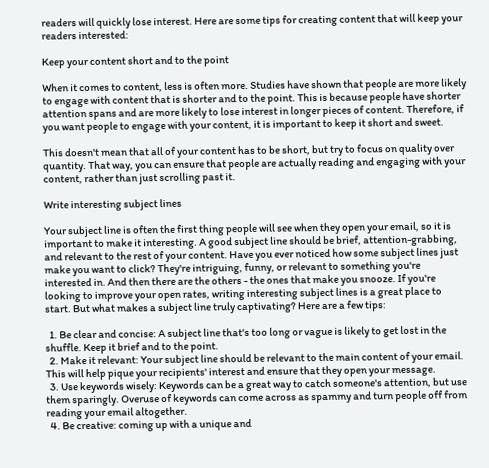readers will quickly lose interest. Here are some tips for creating content that will keep your readers interested:

Keep your content short and to the point

When it comes to content, less is often more. Studies have shown that people are more likely to engage with content that is shorter and to the point. This is because people have shorter attention spans and are more likely to lose interest in longer pieces of content. Therefore, if you want people to engage with your content, it is important to keep it short and sweet.

This doesn't mean that all of your content has to be short, but try to focus on quality over quantity. That way, you can ensure that people are actually reading and engaging with your content, rather than just scrolling past it.

Write interesting subject lines

Your subject line is often the first thing people will see when they open your email, so it is important to make it interesting. A good subject line should be brief, attention-grabbing, and relevant to the rest of your content. Have you ever noticed how some subject lines just make you want to click? They're intriguing, funny, or relevant to something you're interested in. And then there are the others - the ones that make you snooze. If you're looking to improve your open rates, writing interesting subject lines is a great place to start. But what makes a subject line truly captivating? Here are a few tips:

  1. Be clear and concise: A subject line that's too long or vague is likely to get lost in the shuffle. Keep it brief and to the point.
  2. Make it relevant: Your subject line should be relevant to the main content of your email. This will help pique your recipients' interest and ensure that they open your message.
  3. Use keywords wisely: Keywords can be a great way to catch someone's attention, but use them sparingly. Overuse of keywords can come across as spammy and turn people off from reading your email altogether.
  4. Be creative: coming up with a unique and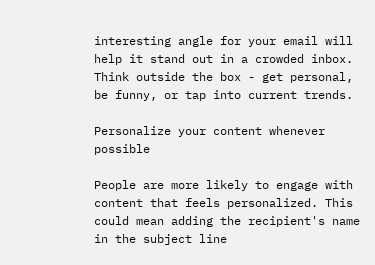interesting angle for your email will help it stand out in a crowded inbox. Think outside the box - get personal, be funny, or tap into current trends.

Personalize your content whenever possible

People are more likely to engage with content that feels personalized. This could mean adding the recipient's name in the subject line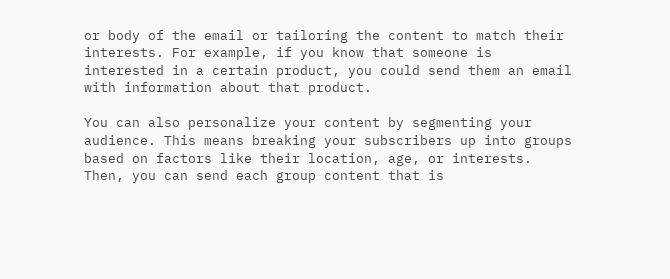or body of the email or tailoring the content to match their interests. For example, if you know that someone is interested in a certain product, you could send them an email with information about that product.

You can also personalize your content by segmenting your audience. This means breaking your subscribers up into groups based on factors like their location, age, or interests. Then, you can send each group content that is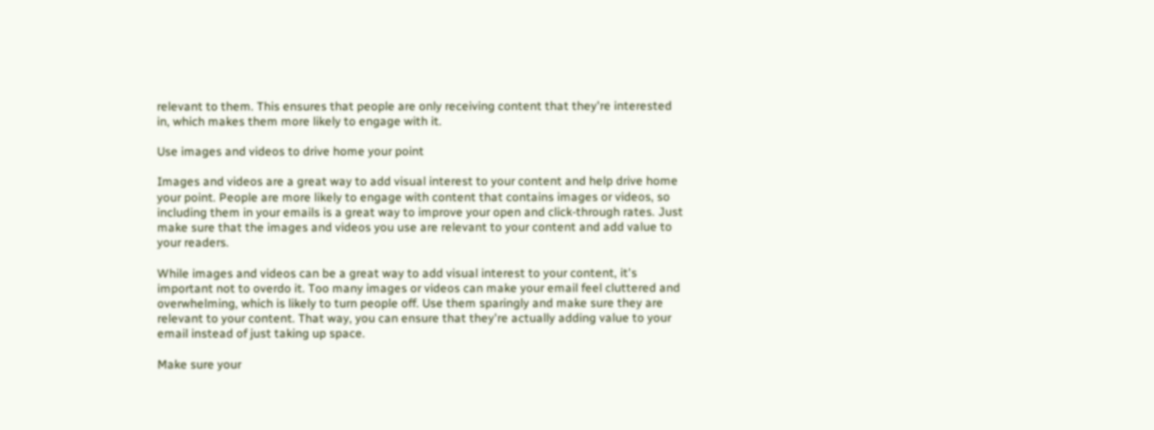relevant to them. This ensures that people are only receiving content that they're interested in, which makes them more likely to engage with it.

Use images and videos to drive home your point

Images and videos are a great way to add visual interest to your content and help drive home your point. People are more likely to engage with content that contains images or videos, so including them in your emails is a great way to improve your open and click-through rates. Just make sure that the images and videos you use are relevant to your content and add value to your readers.

While images and videos can be a great way to add visual interest to your content, it's important not to overdo it. Too many images or videos can make your email feel cluttered and overwhelming, which is likely to turn people off. Use them sparingly and make sure they are relevant to your content. That way, you can ensure that they're actually adding value to your email instead of just taking up space.

Make sure your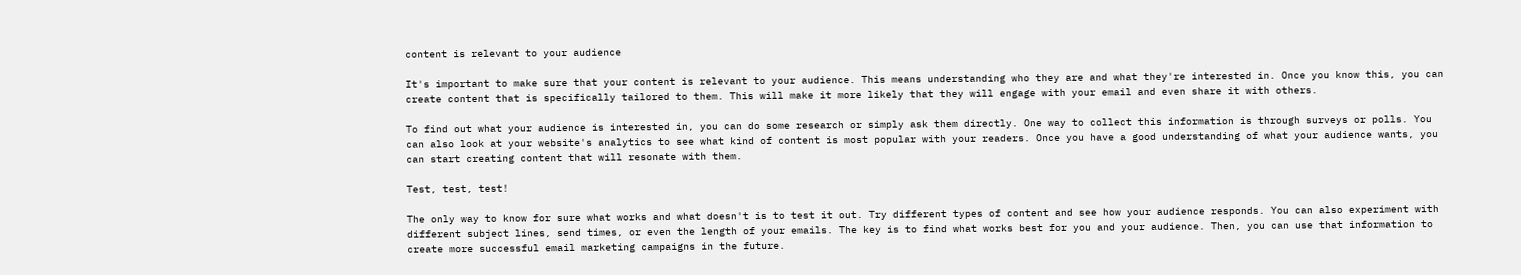content is relevant to your audience

It's important to make sure that your content is relevant to your audience. This means understanding who they are and what they're interested in. Once you know this, you can create content that is specifically tailored to them. This will make it more likely that they will engage with your email and even share it with others.

To find out what your audience is interested in, you can do some research or simply ask them directly. One way to collect this information is through surveys or polls. You can also look at your website's analytics to see what kind of content is most popular with your readers. Once you have a good understanding of what your audience wants, you can start creating content that will resonate with them.

Test, test, test!

The only way to know for sure what works and what doesn't is to test it out. Try different types of content and see how your audience responds. You can also experiment with different subject lines, send times, or even the length of your emails. The key is to find what works best for you and your audience. Then, you can use that information to create more successful email marketing campaigns in the future.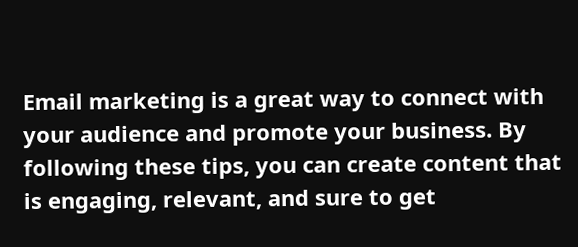Email marketing is a great way to connect with your audience and promote your business. By following these tips, you can create content that is engaging, relevant, and sure to get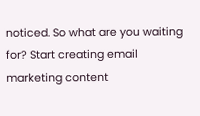noticed. So what are you waiting for? Start creating email marketing content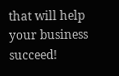that will help your business succeed!